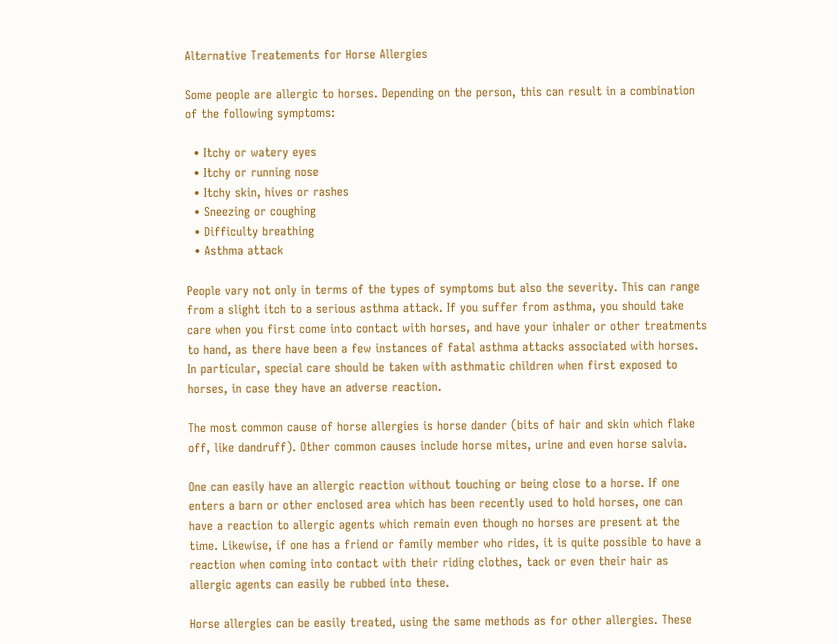Alternative Treatements for Horse Allergies

Some people are allergic to horses. Depending on the person, this can result in a combination of the following symptoms:

  • Itchy or watery eyes
  • Itchy or running nose
  • Itchy skin, hives or rashes
  • Sneezing or coughing
  • Difficulty breathing
  • Asthma attack

People vary not only in terms of the types of symptoms but also the severity. This can range from a slight itch to a serious asthma attack. If you suffer from asthma, you should take care when you first come into contact with horses, and have your inhaler or other treatments to hand, as there have been a few instances of fatal asthma attacks associated with horses. In particular, special care should be taken with asthmatic children when first exposed to horses, in case they have an adverse reaction.

The most common cause of horse allergies is horse dander (bits of hair and skin which flake off, like dandruff). Other common causes include horse mites, urine and even horse salvia.

One can easily have an allergic reaction without touching or being close to a horse. If one enters a barn or other enclosed area which has been recently used to hold horses, one can have a reaction to allergic agents which remain even though no horses are present at the time. Likewise, if one has a friend or family member who rides, it is quite possible to have a reaction when coming into contact with their riding clothes, tack or even their hair as allergic agents can easily be rubbed into these.

Horse allergies can be easily treated, using the same methods as for other allergies. These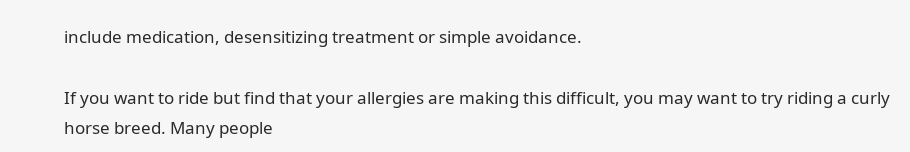include medication, desensitizing treatment or simple avoidance.

If you want to ride but find that your allergies are making this difficult, you may want to try riding a curly horse breed. Many people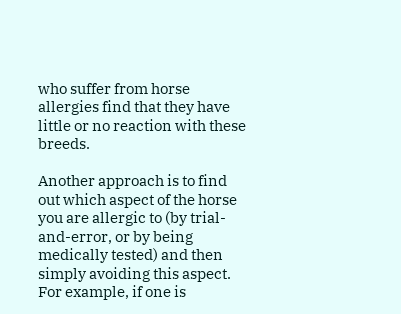who suffer from horse allergies find that they have little or no reaction with these breeds.

Another approach is to find out which aspect of the horse you are allergic to (by trial-and-error, or by being medically tested) and then simply avoiding this aspect. For example, if one is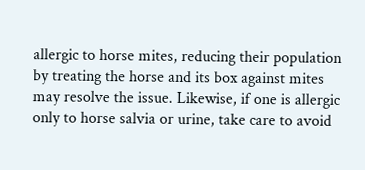allergic to horse mites, reducing their population by treating the horse and its box against mites may resolve the issue. Likewise, if one is allergic only to horse salvia or urine, take care to avoid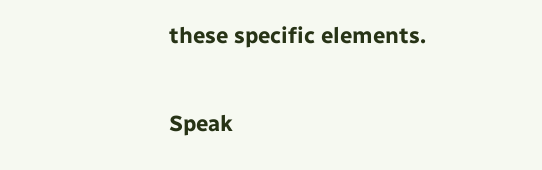these specific elements.

Speak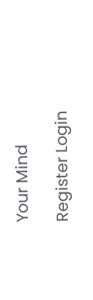Your Mind

Register Login